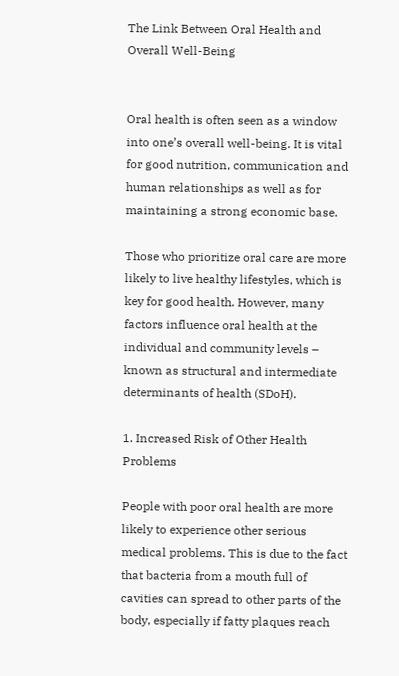The Link Between Oral Health and Overall Well-Being


Oral health is often seen as a window into one’s overall well-being. It is vital for good nutrition, communication and human relationships as well as for maintaining a strong economic base.

Those who prioritize oral care are more likely to live healthy lifestyles, which is key for good health. However, many factors influence oral health at the individual and community levels – known as structural and intermediate determinants of health (SDoH).

1. Increased Risk of Other Health Problems

People with poor oral health are more likely to experience other serious medical problems. This is due to the fact that bacteria from a mouth full of cavities can spread to other parts of the body, especially if fatty plaques reach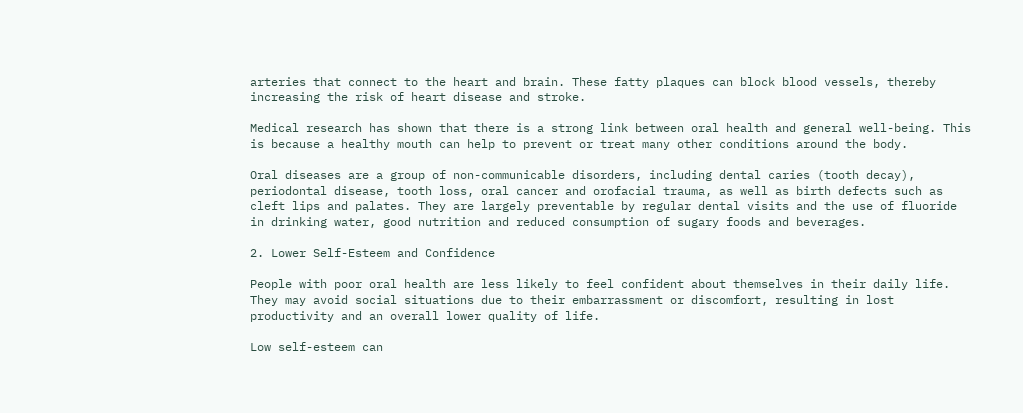arteries that connect to the heart and brain. These fatty plaques can block blood vessels, thereby increasing the risk of heart disease and stroke.

Medical research has shown that there is a strong link between oral health and general well-being. This is because a healthy mouth can help to prevent or treat many other conditions around the body.

Oral diseases are a group of non-communicable disorders, including dental caries (tooth decay), periodontal disease, tooth loss, oral cancer and orofacial trauma, as well as birth defects such as cleft lips and palates. They are largely preventable by regular dental visits and the use of fluoride in drinking water, good nutrition and reduced consumption of sugary foods and beverages.

2. Lower Self-Esteem and Confidence

People with poor oral health are less likely to feel confident about themselves in their daily life. They may avoid social situations due to their embarrassment or discomfort, resulting in lost productivity and an overall lower quality of life.

Low self-esteem can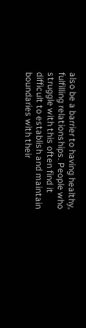also be a barrier to having healthy, fulfilling relationships. People who struggle with this often find it difficult to establish and maintain boundaries with their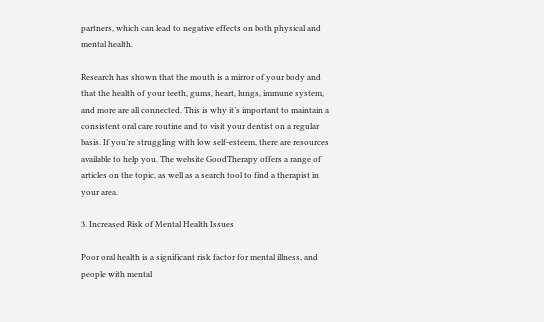partners, which can lead to negative effects on both physical and mental health.

Research has shown that the mouth is a mirror of your body and that the health of your teeth, gums, heart, lungs, immune system, and more are all connected. This is why it’s important to maintain a consistent oral care routine and to visit your dentist on a regular basis. If you’re struggling with low self-esteem, there are resources available to help you. The website GoodTherapy offers a range of articles on the topic, as well as a search tool to find a therapist in your area.

3. Increased Risk of Mental Health Issues

Poor oral health is a significant risk factor for mental illness, and people with mental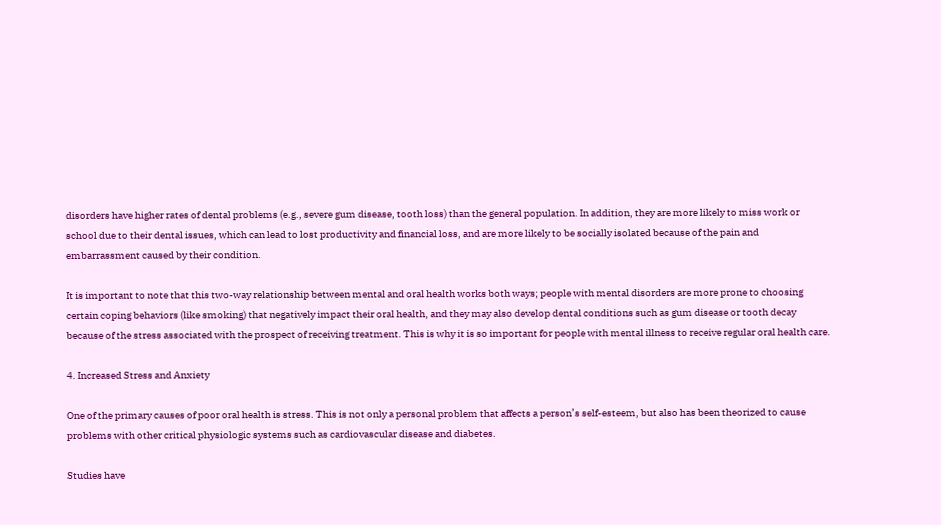disorders have higher rates of dental problems (e.g., severe gum disease, tooth loss) than the general population. In addition, they are more likely to miss work or school due to their dental issues, which can lead to lost productivity and financial loss, and are more likely to be socially isolated because of the pain and embarrassment caused by their condition.

It is important to note that this two-way relationship between mental and oral health works both ways; people with mental disorders are more prone to choosing certain coping behaviors (like smoking) that negatively impact their oral health, and they may also develop dental conditions such as gum disease or tooth decay because of the stress associated with the prospect of receiving treatment. This is why it is so important for people with mental illness to receive regular oral health care.

4. Increased Stress and Anxiety

One of the primary causes of poor oral health is stress. This is not only a personal problem that affects a person’s self-esteem, but also has been theorized to cause problems with other critical physiologic systems such as cardiovascular disease and diabetes.

Studies have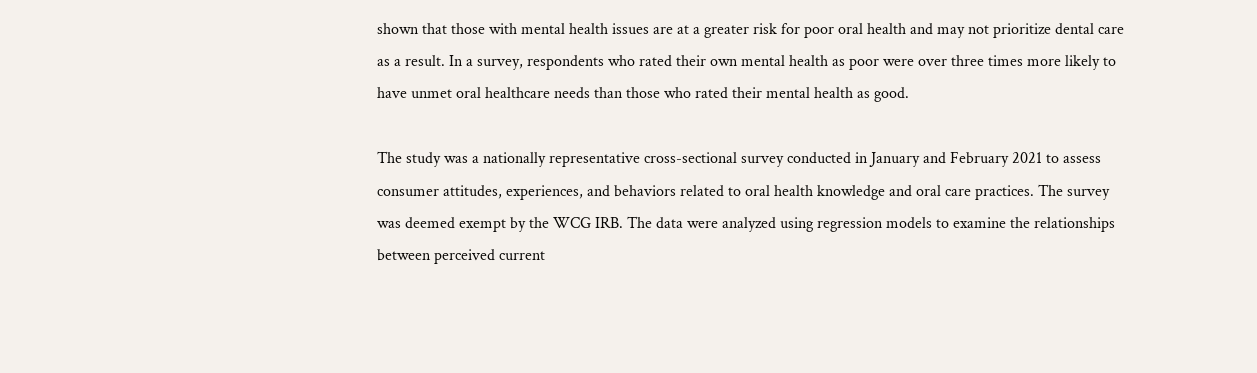shown that those with mental health issues are at a greater risk for poor oral health and may not prioritize dental care as a result. In a survey, respondents who rated their own mental health as poor were over three times more likely to have unmet oral healthcare needs than those who rated their mental health as good.

The study was a nationally representative cross-sectional survey conducted in January and February 2021 to assess consumer attitudes, experiences, and behaviors related to oral health knowledge and oral care practices. The survey was deemed exempt by the WCG IRB. The data were analyzed using regression models to examine the relationships between perceived current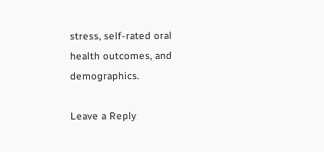stress, self-rated oral health outcomes, and demographics.

Leave a Reply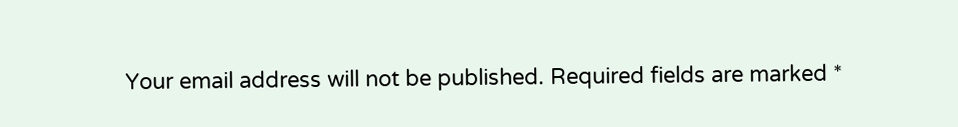Your email address will not be published. Required fields are marked *